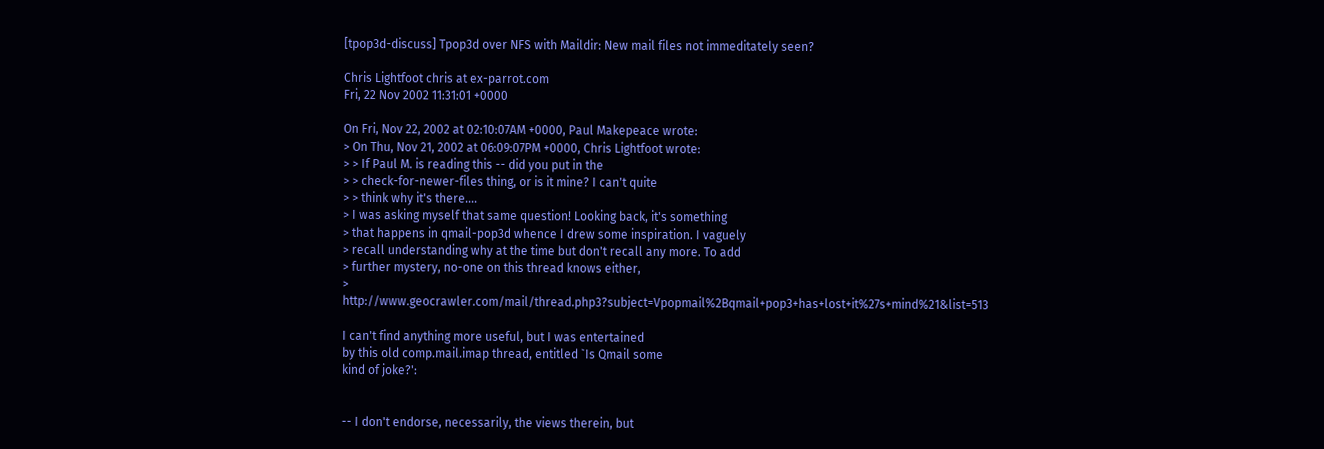[tpop3d-discuss] Tpop3d over NFS with Maildir: New mail files not immeditately seen?

Chris Lightfoot chris at ex-parrot.com
Fri, 22 Nov 2002 11:31:01 +0000

On Fri, Nov 22, 2002 at 02:10:07AM +0000, Paul Makepeace wrote:
> On Thu, Nov 21, 2002 at 06:09:07PM +0000, Chris Lightfoot wrote:
> > If Paul M. is reading this -- did you put in the
> > check-for-newer-files thing, or is it mine? I can't quite
> > think why it's there....
> I was asking myself that same question! Looking back, it's something
> that happens in qmail-pop3d whence I drew some inspiration. I vaguely
> recall understanding why at the time but don't recall any more. To add
> further mystery, no-one on this thread knows either,
> http://www.geocrawler.com/mail/thread.php3?subject=Vpopmail%2Bqmail+pop3+has+lost+it%27s+mind%21&list=513

I can't find anything more useful, but I was entertained
by this old comp.mail.imap thread, entitled `Is Qmail some
kind of joke?':


-- I don't endorse, necessarily, the views therein, but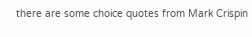there are some choice quotes from Mark Crispin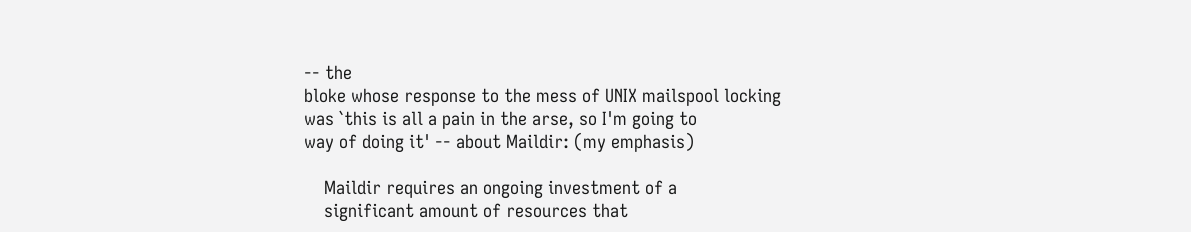-- the
bloke whose response to the mess of UNIX mailspool locking
was `this is all a pain in the arse, so I'm going to
way of doing it' -- about Maildir: (my emphasis)

    Maildir requires an ongoing investment of a
    significant amount of resources that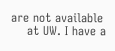are not available
    at UW. I have a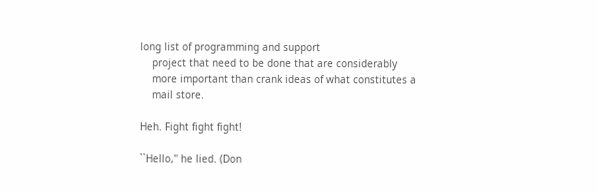long list of programming and support
    project that need to be done that are considerably
    more important than crank ideas of what constitutes a
    mail store.

Heh. Fight fight fight!

``Hello,'' he lied. (Don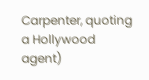Carpenter, quoting a Hollywood agent)